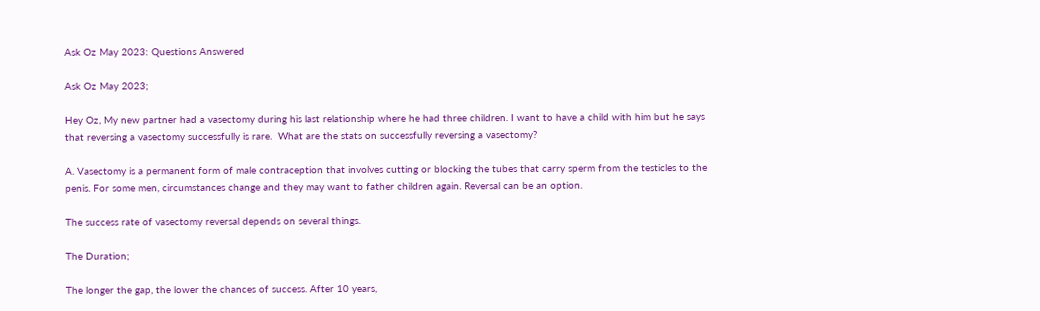Ask Oz May 2023: Questions Answered

Ask Oz May 2023;

Hey Oz, My new partner had a vasectomy during his last relationship where he had three children. I want to have a child with him but he says that reversing a vasectomy successfully is rare.  What are the stats on successfully reversing a vasectomy?

A. Vasectomy is a permanent form of male contraception that involves cutting or blocking the tubes that carry sperm from the testicles to the penis. For some men, circumstances change and they may want to father children again. Reversal can be an option.

The success rate of vasectomy reversal depends on several things.

The Duration;

The longer the gap, the lower the chances of success. After 10 years,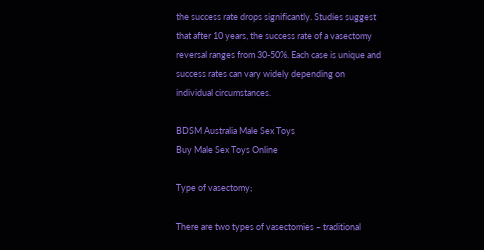the success rate drops significantly. Studies suggest that after 10 years, the success rate of a vasectomy reversal ranges from 30-50%. Each case is unique and success rates can vary widely depending on individual circumstances.

BDSM Australia Male Sex Toys
Buy Male Sex Toys Online

Type of vasectomy;

There are two types of vasectomies – traditional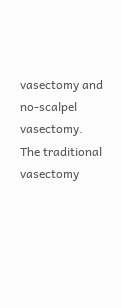vasectomy and no-scalpel vasectomy. The traditional vasectomy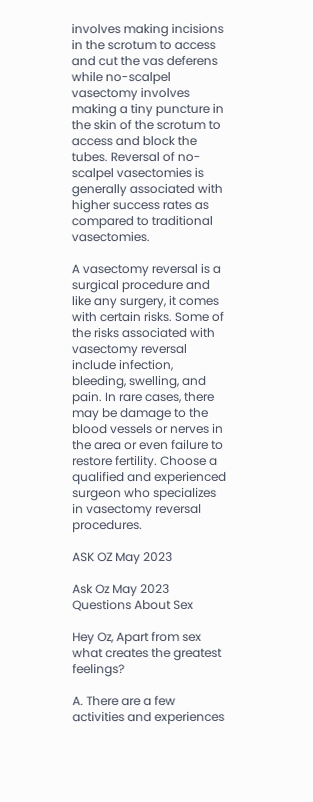involves making incisions in the scrotum to access and cut the vas deferens while no-scalpel vasectomy involves making a tiny puncture in the skin of the scrotum to access and block the tubes. Reversal of no-scalpel vasectomies is generally associated with higher success rates as compared to traditional vasectomies.

A vasectomy reversal is a surgical procedure and like any surgery, it comes with certain risks. Some of the risks associated with vasectomy reversal include infection, bleeding, swelling, and pain. In rare cases, there may be damage to the blood vessels or nerves in the area or even failure to restore fertility. Choose a qualified and experienced surgeon who specializes in vasectomy reversal procedures.

ASK OZ May 2023

Ask Oz May 2023
Questions About Sex

Hey Oz, Apart from sex what creates the greatest feelings?

A. There are a few activities and experiences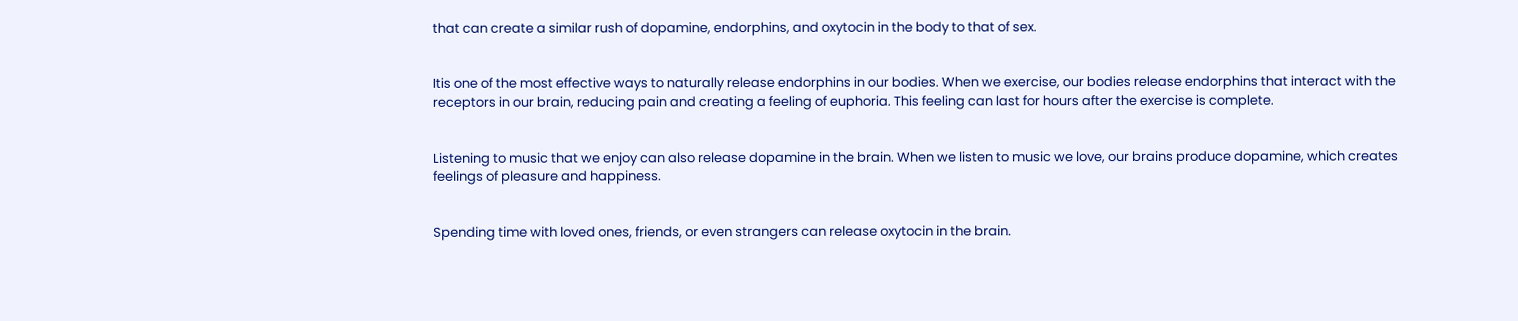that can create a similar rush of dopamine, endorphins, and oxytocin in the body to that of sex.


Itis one of the most effective ways to naturally release endorphins in our bodies. When we exercise, our bodies release endorphins that interact with the receptors in our brain, reducing pain and creating a feeling of euphoria. This feeling can last for hours after the exercise is complete.


Listening to music that we enjoy can also release dopamine in the brain. When we listen to music we love, our brains produce dopamine, which creates feelings of pleasure and happiness.


Spending time with loved ones, friends, or even strangers can release oxytocin in the brain.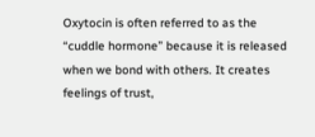Oxytocin is often referred to as the “cuddle hormone” because it is released when we bond with others. It creates feelings of trust,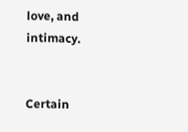love, and intimacy.


Certain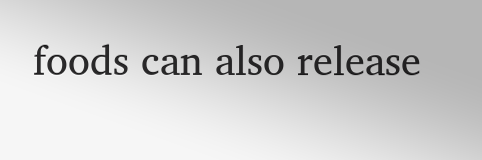foods can also release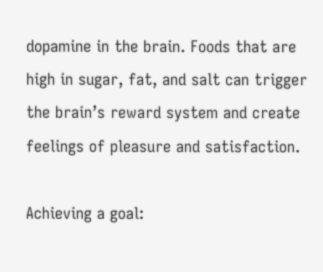dopamine in the brain. Foods that are high in sugar, fat, and salt can trigger the brain’s reward system and create feelings of pleasure and satisfaction.

Achieving a goal: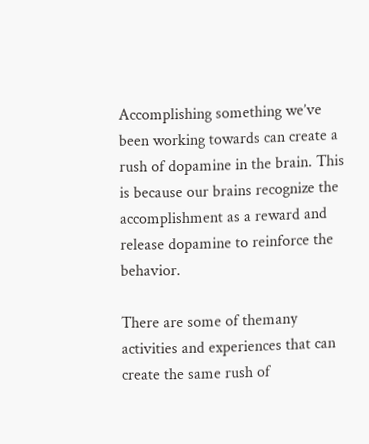Accomplishing something we’ve been working towards can create a rush of dopamine in the brain. This is because our brains recognize the accomplishment as a reward and release dopamine to reinforce the behavior.

There are some of themany activities and experiences that can create the same rush of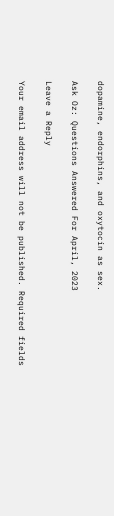dopamine, endorphins, and oxytocin as sex.

Ask Oz: Questions Answered For April, 2023

Leave a Reply

Your email address will not be published. Required fields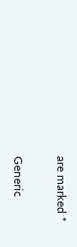are marked *

Generic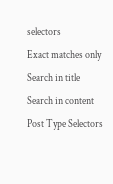selectors
Exact matches only
Search in title
Search in content
Post Type Selectors